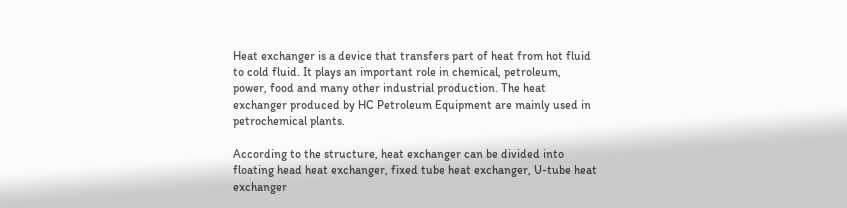Heat exchanger is a device that transfers part of heat from hot fluid to cold fluid. It plays an important role in chemical, petroleum, power, food and many other industrial production. The heat exchanger produced by HC Petroleum Equipment are mainly used in petrochemical plants.

According to the structure, heat exchanger can be divided into floating head heat exchanger, fixed tube heat exchanger, U-tube heat exchanger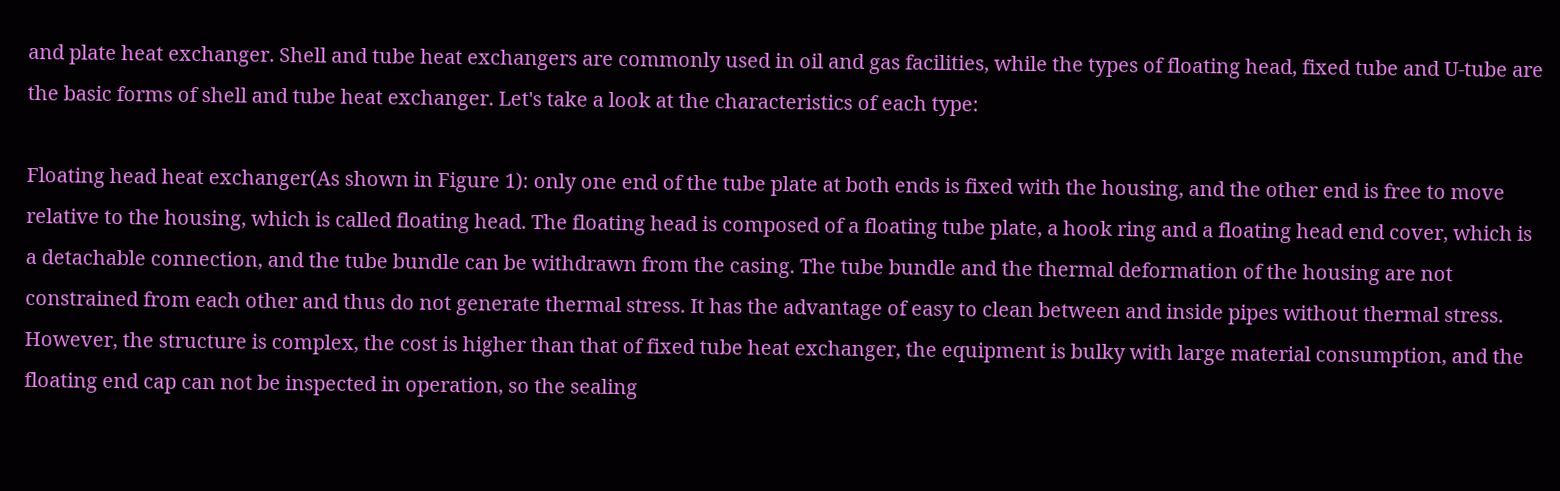and plate heat exchanger. Shell and tube heat exchangers are commonly used in oil and gas facilities, while the types of floating head, fixed tube and U-tube are the basic forms of shell and tube heat exchanger. Let's take a look at the characteristics of each type:

Floating head heat exchanger(As shown in Figure 1): only one end of the tube plate at both ends is fixed with the housing, and the other end is free to move relative to the housing, which is called floating head. The floating head is composed of a floating tube plate, a hook ring and a floating head end cover, which is a detachable connection, and the tube bundle can be withdrawn from the casing. The tube bundle and the thermal deformation of the housing are not constrained from each other and thus do not generate thermal stress. It has the advantage of easy to clean between and inside pipes without thermal stress. However, the structure is complex, the cost is higher than that of fixed tube heat exchanger, the equipment is bulky with large material consumption, and the floating end cap can not be inspected in operation, so the sealing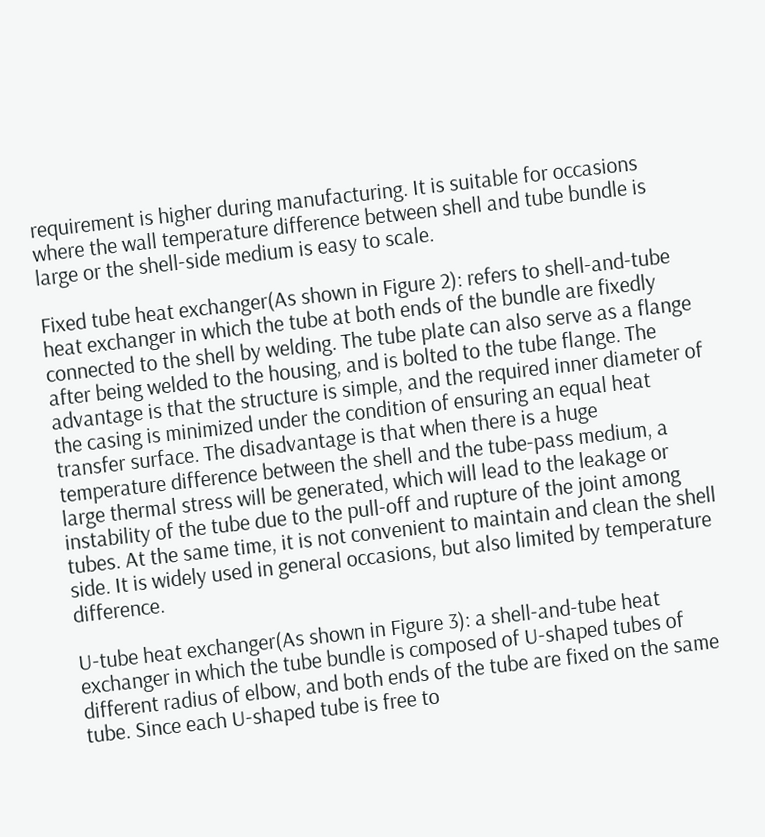requirement is higher during manufacturing. It is suitable for occasions where the wall temperature difference between shell and tube bundle is large or the shell-side medium is easy to scale.

Fixed tube heat exchanger(As shown in Figure 2): refers to shell-and-tube heat exchanger in which the tube at both ends of the bundle are fixedly connected to the shell by welding. The tube plate can also serve as a flange after being welded to the housing, and is bolted to the tube flange. The advantage is that the structure is simple, and the required inner diameter of the casing is minimized under the condition of ensuring an equal heat transfer surface. The disadvantage is that when there is a huge temperature difference between the shell and the tube-pass medium, a large thermal stress will be generated, which will lead to the leakage or instability of the tube due to the pull-off and rupture of the joint among tubes. At the same time, it is not convenient to maintain and clean the shell side. It is widely used in general occasions, but also limited by temperature difference.

U-tube heat exchanger(As shown in Figure 3): a shell-and-tube heat exchanger in which the tube bundle is composed of U-shaped tubes of different radius of elbow, and both ends of the tube are fixed on the same tube. Since each U-shaped tube is free to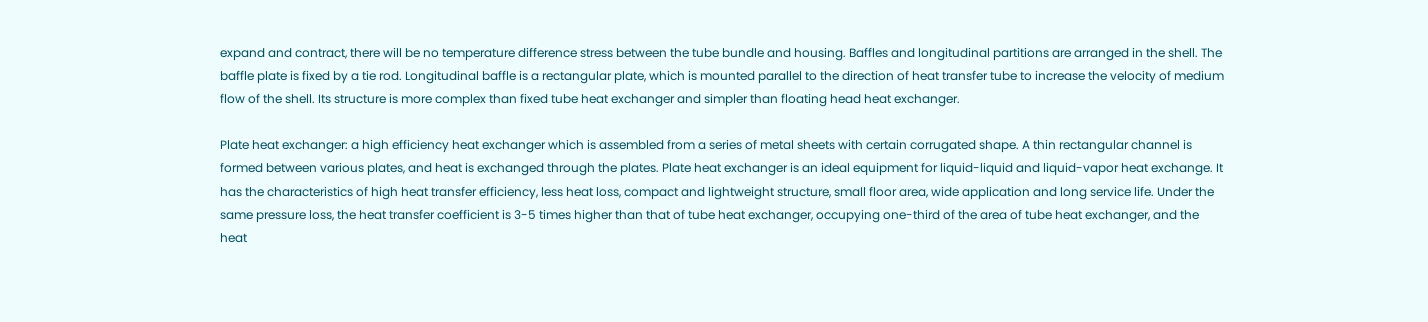expand and contract, there will be no temperature difference stress between the tube bundle and housing. Baffles and longitudinal partitions are arranged in the shell. The baffle plate is fixed by a tie rod. Longitudinal baffle is a rectangular plate, which is mounted parallel to the direction of heat transfer tube to increase the velocity of medium flow of the shell. Its structure is more complex than fixed tube heat exchanger and simpler than floating head heat exchanger.

Plate heat exchanger: a high efficiency heat exchanger which is assembled from a series of metal sheets with certain corrugated shape. A thin rectangular channel is formed between various plates, and heat is exchanged through the plates. Plate heat exchanger is an ideal equipment for liquid-liquid and liquid-vapor heat exchange. It has the characteristics of high heat transfer efficiency, less heat loss, compact and lightweight structure, small floor area, wide application and long service life. Under the same pressure loss, the heat transfer coefficient is 3-5 times higher than that of tube heat exchanger, occupying one-third of the area of tube heat exchanger, and the heat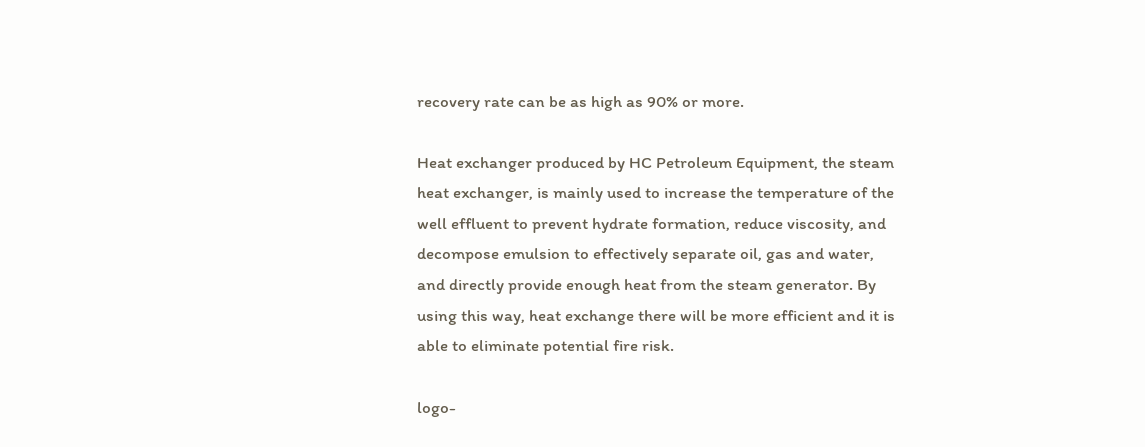recovery rate can be as high as 90% or more.

Heat exchanger produced by HC Petroleum Equipment, the steam heat exchanger, is mainly used to increase the temperature of the well effluent to prevent hydrate formation, reduce viscosity, and decompose emulsion to effectively separate oil, gas and water, and directly provide enough heat from the steam generator. By using this way, heat exchange there will be more efficient and it is able to eliminate potential fire risk.

logo-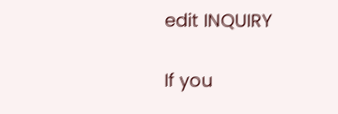edit INQUIRY

If you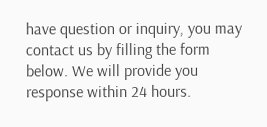have question or inquiry, you may contact us by filling the form below. We will provide you response within 24 hours.